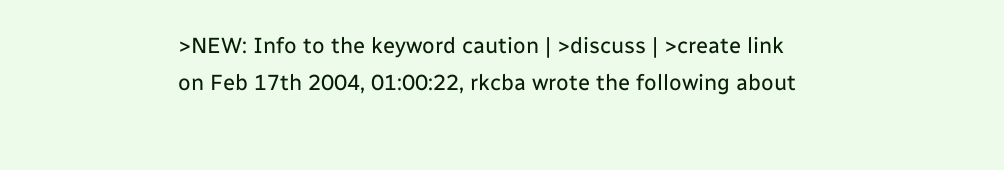>NEW: Info to the keyword caution | >discuss | >create link
on Feb 17th 2004, 01:00:22, rkcba wrote the following about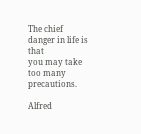The chief danger in life is that
you may take too many precautions.

Alfred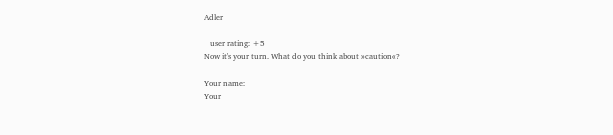Adler

   user rating: +5
Now it's your turn. What do you think about »caution«?

Your name:
Your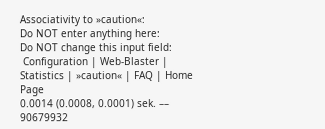Associativity to »caution«:
Do NOT enter anything here:
Do NOT change this input field:
 Configuration | Web-Blaster | Statistics | »caution« | FAQ | Home Page
0.0014 (0.0008, 0.0001) sek. –– 90679932